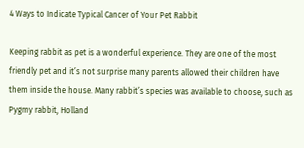4 Ways to Indicate Typical Cancer of Your Pet Rabbit

Keeping rabbit as pet is a wonderful experience. They are one of the most friendly pet and it’s not surprise many parents allowed their children have them inside the house. Many rabbit’s species was available to choose, such as Pygmy rabbit, Holland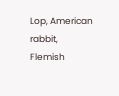Lop, American rabbit, Flemish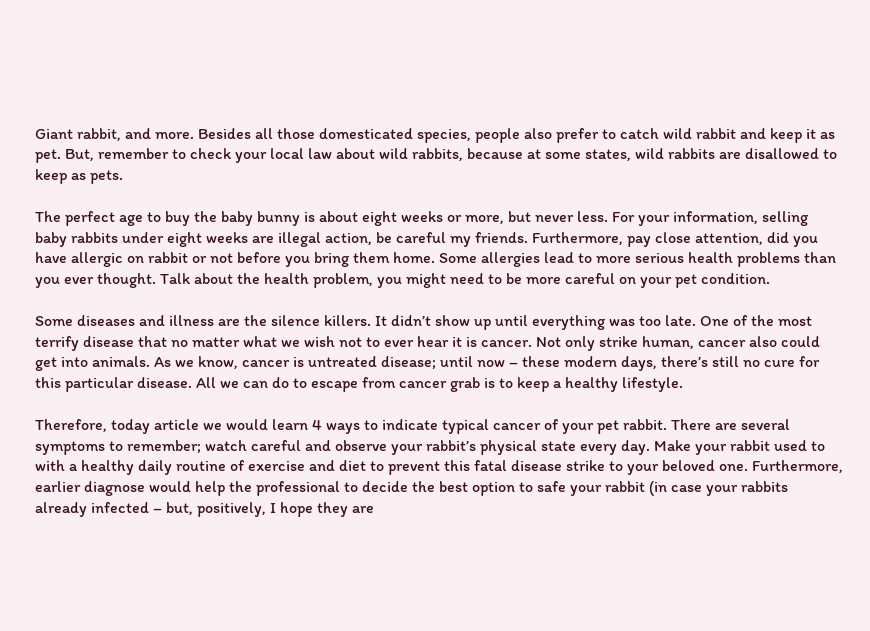Giant rabbit, and more. Besides all those domesticated species, people also prefer to catch wild rabbit and keep it as pet. But, remember to check your local law about wild rabbits, because at some states, wild rabbits are disallowed to keep as pets.

The perfect age to buy the baby bunny is about eight weeks or more, but never less. For your information, selling baby rabbits under eight weeks are illegal action, be careful my friends. Furthermore, pay close attention, did you have allergic on rabbit or not before you bring them home. Some allergies lead to more serious health problems than you ever thought. Talk about the health problem, you might need to be more careful on your pet condition.

Some diseases and illness are the silence killers. It didn’t show up until everything was too late. One of the most terrify disease that no matter what we wish not to ever hear it is cancer. Not only strike human, cancer also could get into animals. As we know, cancer is untreated disease; until now – these modern days, there’s still no cure for this particular disease. All we can do to escape from cancer grab is to keep a healthy lifestyle.

Therefore, today article we would learn 4 ways to indicate typical cancer of your pet rabbit. There are several symptoms to remember; watch careful and observe your rabbit’s physical state every day. Make your rabbit used to with a healthy daily routine of exercise and diet to prevent this fatal disease strike to your beloved one. Furthermore, earlier diagnose would help the professional to decide the best option to safe your rabbit (in case your rabbits already infected – but, positively, I hope they are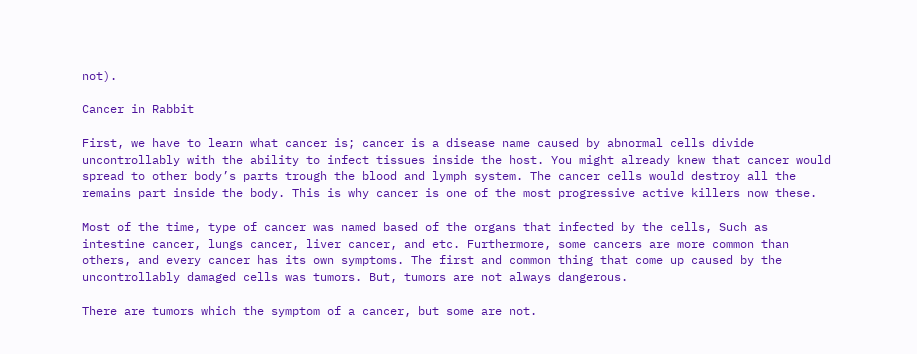not).

Cancer in Rabbit

First, we have to learn what cancer is; cancer is a disease name caused by abnormal cells divide uncontrollably with the ability to infect tissues inside the host. You might already knew that cancer would spread to other body’s parts trough the blood and lymph system. The cancer cells would destroy all the remains part inside the body. This is why cancer is one of the most progressive active killers now these.

Most of the time, type of cancer was named based of the organs that infected by the cells, Such as intestine cancer, lungs cancer, liver cancer, and etc. Furthermore, some cancers are more common than others, and every cancer has its own symptoms. The first and common thing that come up caused by the uncontrollably damaged cells was tumors. But, tumors are not always dangerous.

There are tumors which the symptom of a cancer, but some are not.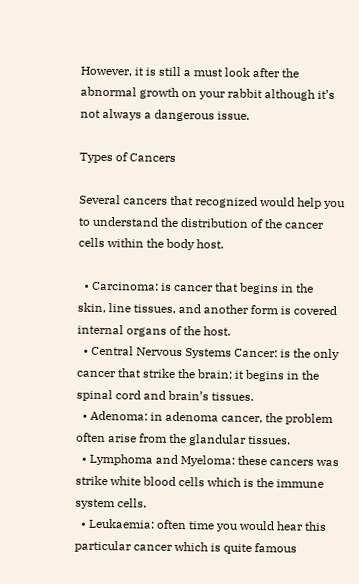However, it is still a must look after the abnormal growth on your rabbit although it’s not always a dangerous issue.

Types of Cancers

Several cancers that recognized would help you to understand the distribution of the cancer cells within the body host.

  • Carcinoma: is cancer that begins in the skin, line tissues, and another form is covered internal organs of the host.
  • Central Nervous Systems Cancer: is the only cancer that strike the brain; it begins in the spinal cord and brain’s tissues.
  • Adenoma: in adenoma cancer, the problem often arise from the glandular tissues.
  • Lymphoma and Myeloma: these cancers was strike white blood cells which is the immune system cells.
  • Leukaemia: often time you would hear this particular cancer which is quite famous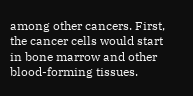among other cancers. First, the cancer cells would start in bone marrow and other blood-forming tissues.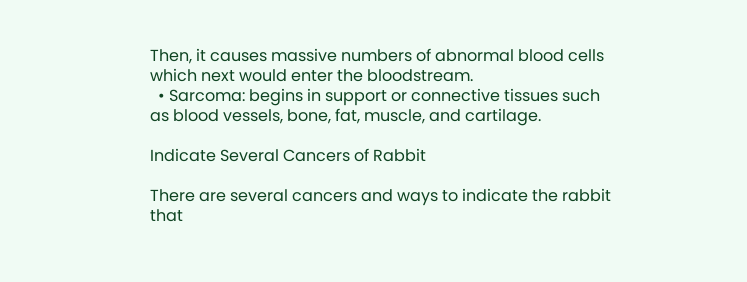Then, it causes massive numbers of abnormal blood cells which next would enter the bloodstream.
  • Sarcoma: begins in support or connective tissues such as blood vessels, bone, fat, muscle, and cartilage.

Indicate Several Cancers of Rabbit

There are several cancers and ways to indicate the rabbit that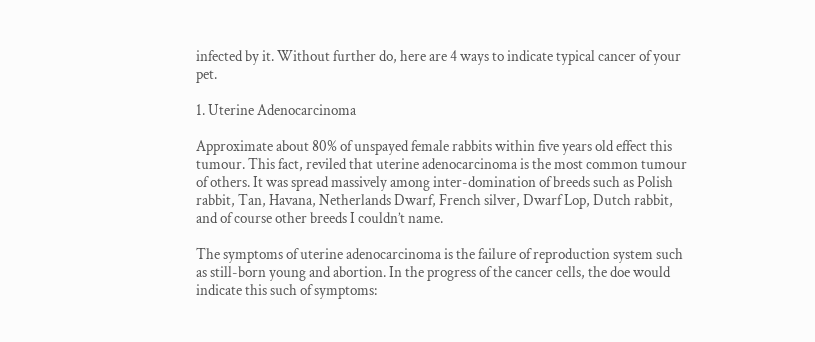infected by it. Without further do, here are 4 ways to indicate typical cancer of your pet.

1. Uterine Adenocarcinoma

Approximate about 80% of unspayed female rabbits within five years old effect this tumour. This fact, reviled that uterine adenocarcinoma is the most common tumour of others. It was spread massively among inter-domination of breeds such as Polish rabbit, Tan, Havana, Netherlands Dwarf, French silver, Dwarf Lop, Dutch rabbit, and of course other breeds I couldn’t name.

The symptoms of uterine adenocarcinoma is the failure of reproduction system such as still-born young and abortion. In the progress of the cancer cells, the doe would indicate this such of symptoms: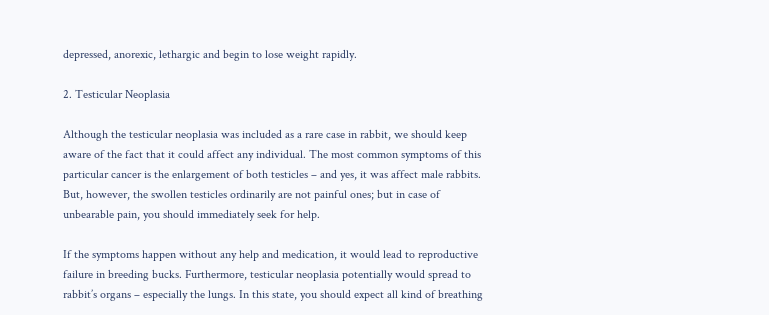depressed, anorexic, lethargic and begin to lose weight rapidly.

2. Testicular Neoplasia

Although the testicular neoplasia was included as a rare case in rabbit, we should keep aware of the fact that it could affect any individual. The most common symptoms of this particular cancer is the enlargement of both testicles – and yes, it was affect male rabbits. But, however, the swollen testicles ordinarily are not painful ones; but in case of unbearable pain, you should immediately seek for help.

If the symptoms happen without any help and medication, it would lead to reproductive failure in breeding bucks. Furthermore, testicular neoplasia potentially would spread to rabbit’s organs – especially the lungs. In this state, you should expect all kind of breathing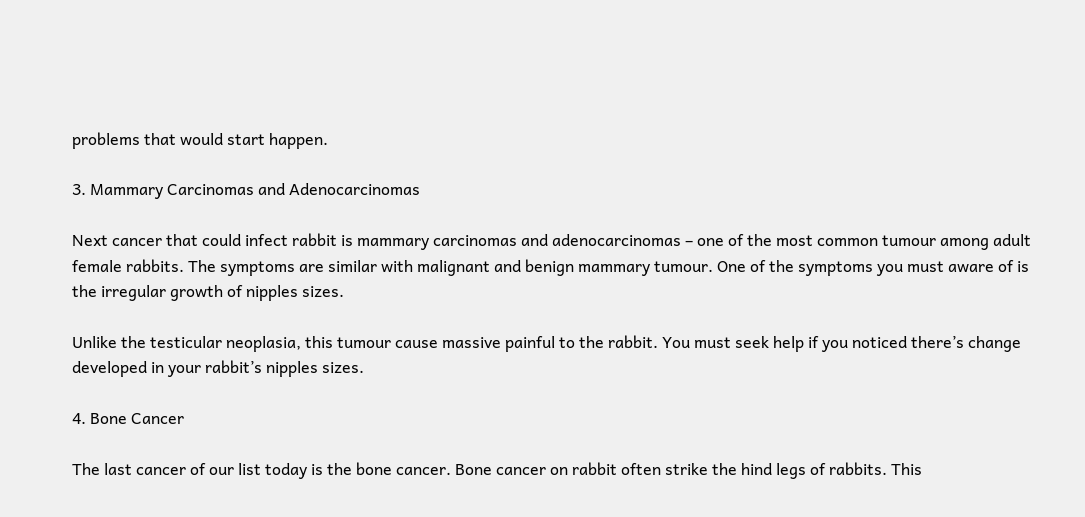problems that would start happen.

3. Mammary Carcinomas and Adenocarcinomas

Next cancer that could infect rabbit is mammary carcinomas and adenocarcinomas – one of the most common tumour among adult female rabbits. The symptoms are similar with malignant and benign mammary tumour. One of the symptoms you must aware of is the irregular growth of nipples sizes.

Unlike the testicular neoplasia, this tumour cause massive painful to the rabbit. You must seek help if you noticed there’s change developed in your rabbit’s nipples sizes.

4. Bone Cancer

The last cancer of our list today is the bone cancer. Bone cancer on rabbit often strike the hind legs of rabbits. This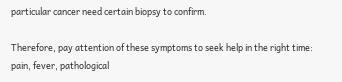particular cancer need certain biopsy to confirm.

Therefore, pay attention of these symptoms to seek help in the right time: pain, fever, pathological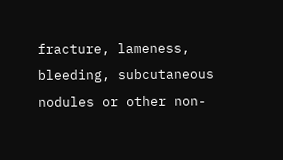fracture, lameness, bleeding, subcutaneous nodules or other non-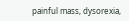painful mass, dysorexia,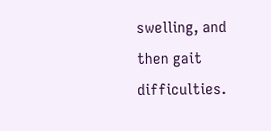swelling, and then gait difficulties.